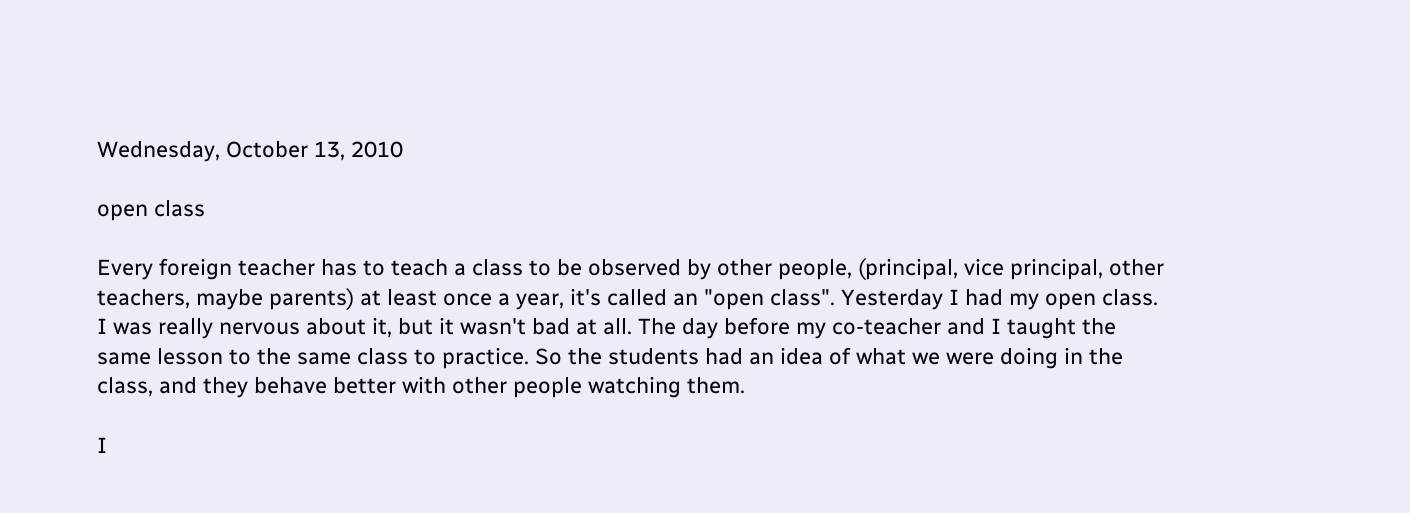Wednesday, October 13, 2010

open class

Every foreign teacher has to teach a class to be observed by other people, (principal, vice principal, other teachers, maybe parents) at least once a year, it's called an "open class". Yesterday I had my open class. I was really nervous about it, but it wasn't bad at all. The day before my co-teacher and I taught the same lesson to the same class to practice. So the students had an idea of what we were doing in the class, and they behave better with other people watching them.

I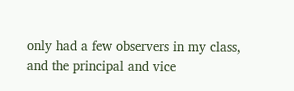only had a few observers in my class, and the principal and vice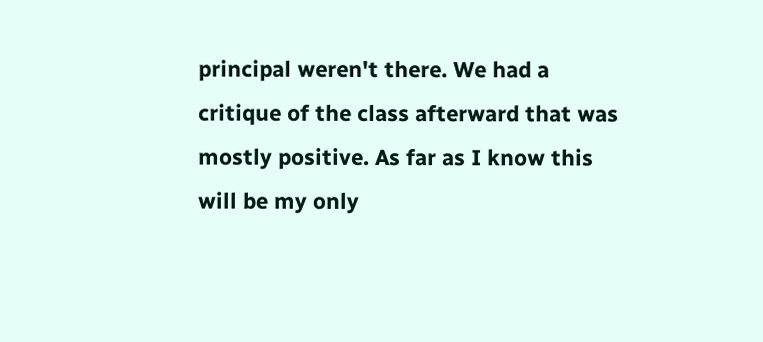principal weren't there. We had a critique of the class afterward that was mostly positive. As far as I know this will be my only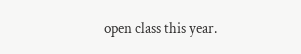open class this year.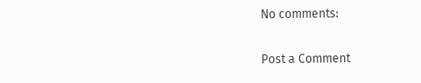No comments:

Post a Comment